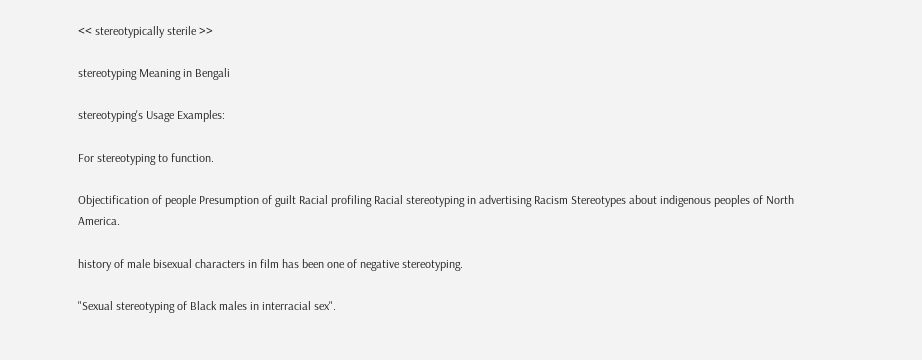<< stereotypically sterile >>

stereotyping Meaning in Bengali

stereotyping's Usage Examples:

For stereotyping to function.

Objectification of people Presumption of guilt Racial profiling Racial stereotyping in advertising Racism Stereotypes about indigenous peoples of North America.

history of male bisexual characters in film has been one of negative stereotyping.

"Sexual stereotyping of Black males in interracial sex".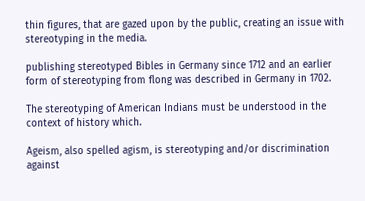thin figures, that are gazed upon by the public, creating an issue with stereotyping in the media.

publishing stereotyped Bibles in Germany since 1712 and an earlier form of stereotyping from flong was described in Germany in 1702.

The stereotyping of American Indians must be understood in the context of history which.

Ageism, also spelled agism, is stereotyping and/or discrimination against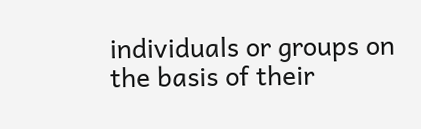individuals or groups on the basis of their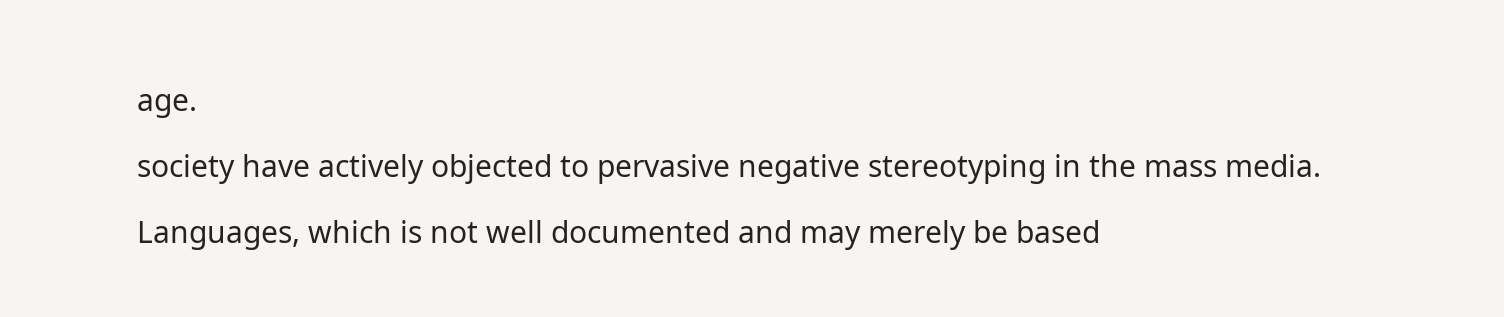age.

society have actively objected to pervasive negative stereotyping in the mass media.

Languages, which is not well documented and may merely be based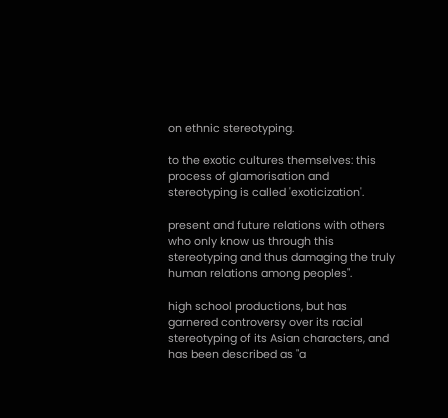on ethnic stereotyping.

to the exotic cultures themselves: this process of glamorisation and stereotyping is called 'exoticization'.

present and future relations with others who only know us through this stereotyping and thus damaging the truly human relations among peoples".

high school productions, but has garnered controversy over its racial stereotyping of its Asian characters, and has been described as "a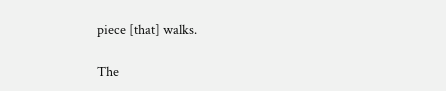piece [that] walks.

The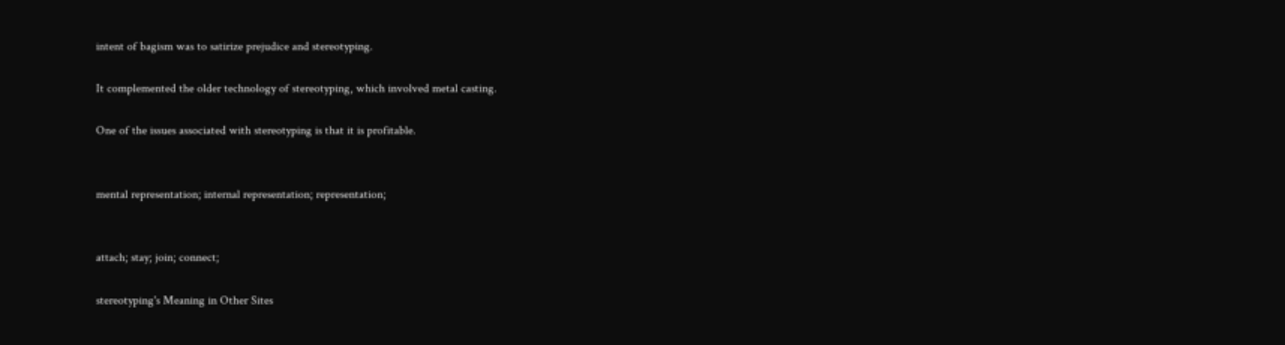intent of bagism was to satirize prejudice and stereotyping.

It complemented the older technology of stereotyping, which involved metal casting.

One of the issues associated with stereotyping is that it is profitable.


mental representation; internal representation; representation;


attach; stay; join; connect;

stereotyping's Meaning in Other Sites